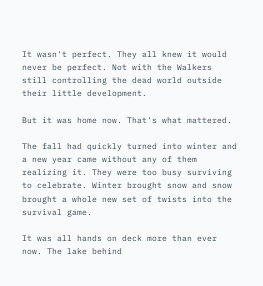It wasn't perfect. They all knew it would never be perfect. Not with the Walkers still controlling the dead world outside their little development.

But it was home now. That's what mattered.

The fall had quickly turned into winter and a new year came without any of them realizing it. They were too busy surviving to celebrate. Winter brought snow and snow brought a whole new set of twists into the survival game.

It was all hands on deck more than ever now. The lake behind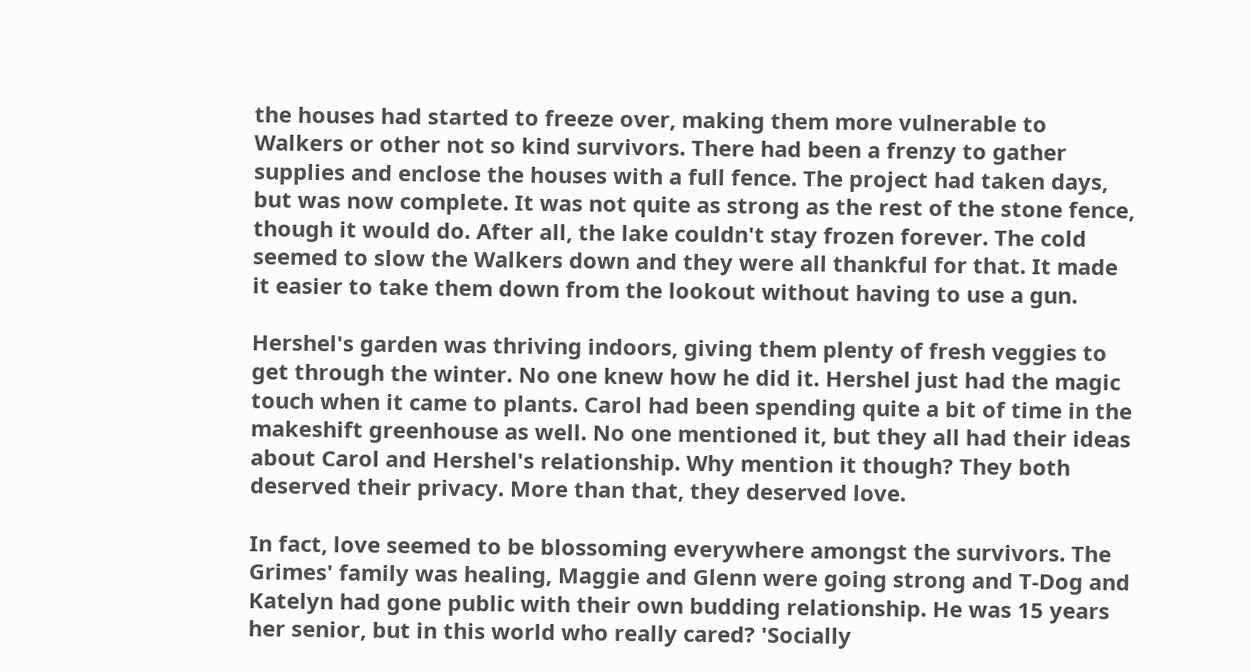the houses had started to freeze over, making them more vulnerable to Walkers or other not so kind survivors. There had been a frenzy to gather supplies and enclose the houses with a full fence. The project had taken days, but was now complete. It was not quite as strong as the rest of the stone fence, though it would do. After all, the lake couldn't stay frozen forever. The cold seemed to slow the Walkers down and they were all thankful for that. It made it easier to take them down from the lookout without having to use a gun.

Hershel's garden was thriving indoors, giving them plenty of fresh veggies to get through the winter. No one knew how he did it. Hershel just had the magic touch when it came to plants. Carol had been spending quite a bit of time in the makeshift greenhouse as well. No one mentioned it, but they all had their ideas about Carol and Hershel's relationship. Why mention it though? They both deserved their privacy. More than that, they deserved love.

In fact, love seemed to be blossoming everywhere amongst the survivors. The Grimes' family was healing, Maggie and Glenn were going strong and T-Dog and Katelyn had gone public with their own budding relationship. He was 15 years her senior, but in this world who really cared? 'Socially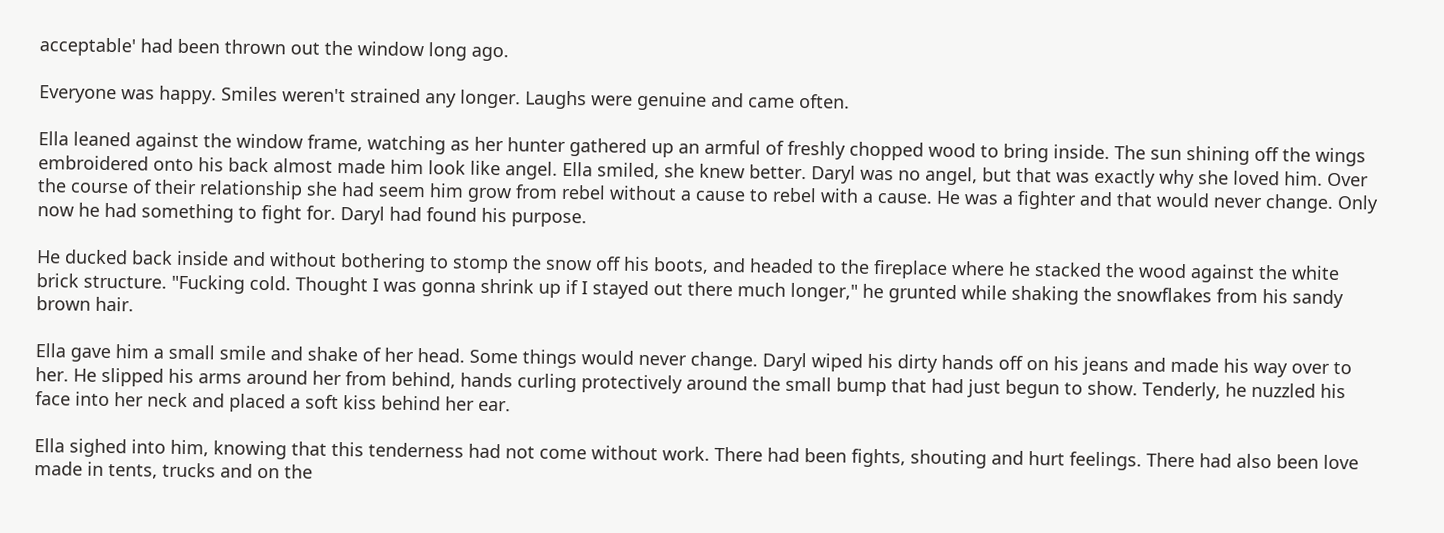acceptable' had been thrown out the window long ago.

Everyone was happy. Smiles weren't strained any longer. Laughs were genuine and came often.

Ella leaned against the window frame, watching as her hunter gathered up an armful of freshly chopped wood to bring inside. The sun shining off the wings embroidered onto his back almost made him look like angel. Ella smiled, she knew better. Daryl was no angel, but that was exactly why she loved him. Over the course of their relationship she had seem him grow from rebel without a cause to rebel with a cause. He was a fighter and that would never change. Only now he had something to fight for. Daryl had found his purpose.

He ducked back inside and without bothering to stomp the snow off his boots, and headed to the fireplace where he stacked the wood against the white brick structure. "Fucking cold. Thought I was gonna shrink up if I stayed out there much longer," he grunted while shaking the snowflakes from his sandy brown hair.

Ella gave him a small smile and shake of her head. Some things would never change. Daryl wiped his dirty hands off on his jeans and made his way over to her. He slipped his arms around her from behind, hands curling protectively around the small bump that had just begun to show. Tenderly, he nuzzled his face into her neck and placed a soft kiss behind her ear.

Ella sighed into him, knowing that this tenderness had not come without work. There had been fights, shouting and hurt feelings. There had also been love made in tents, trucks and on the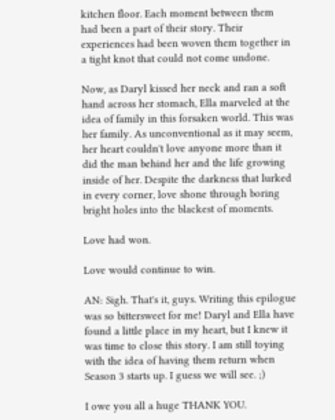kitchen floor. Each moment between them had been a part of their story. Their experiences had been woven them together in a tight knot that could not come undone.

Now, as Daryl kissed her neck and ran a soft hand across her stomach, Ella marveled at the idea of family in this forsaken world. This was her family. As unconventional as it may seem, her heart couldn't love anyone more than it did the man behind her and the life growing inside of her. Despite the darkness that lurked in every corner, love shone through boring bright holes into the blackest of moments.

Love had won.

Love would continue to win.

AN: Sigh. That's it, guys. Writing this epilogue was so bittersweet for me! Daryl and Ella have found a little place in my heart, but I knew it was time to close this story. I am still toying with the idea of having them return when Season 3 starts up. I guess we will see. ;)

I owe you all a huge THANK YOU.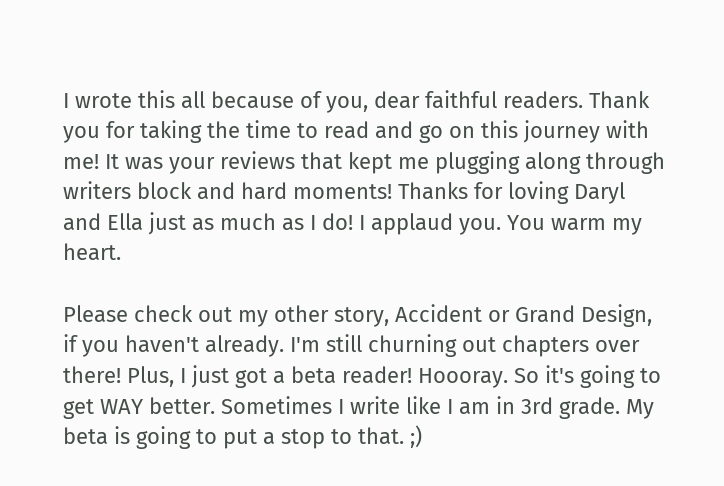I wrote this all because of you, dear faithful readers. Thank you for taking the time to read and go on this journey with me! It was your reviews that kept me plugging along through writers block and hard moments! Thanks for loving Daryl and Ella just as much as I do! I applaud you. You warm my heart.

Please check out my other story, Accident or Grand Design, if you haven't already. I'm still churning out chapters over there! Plus, I just got a beta reader! Hoooray. So it's going to get WAY better. Sometimes I write like I am in 3rd grade. My beta is going to put a stop to that. ;)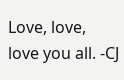Love, love, love you all. -CJ